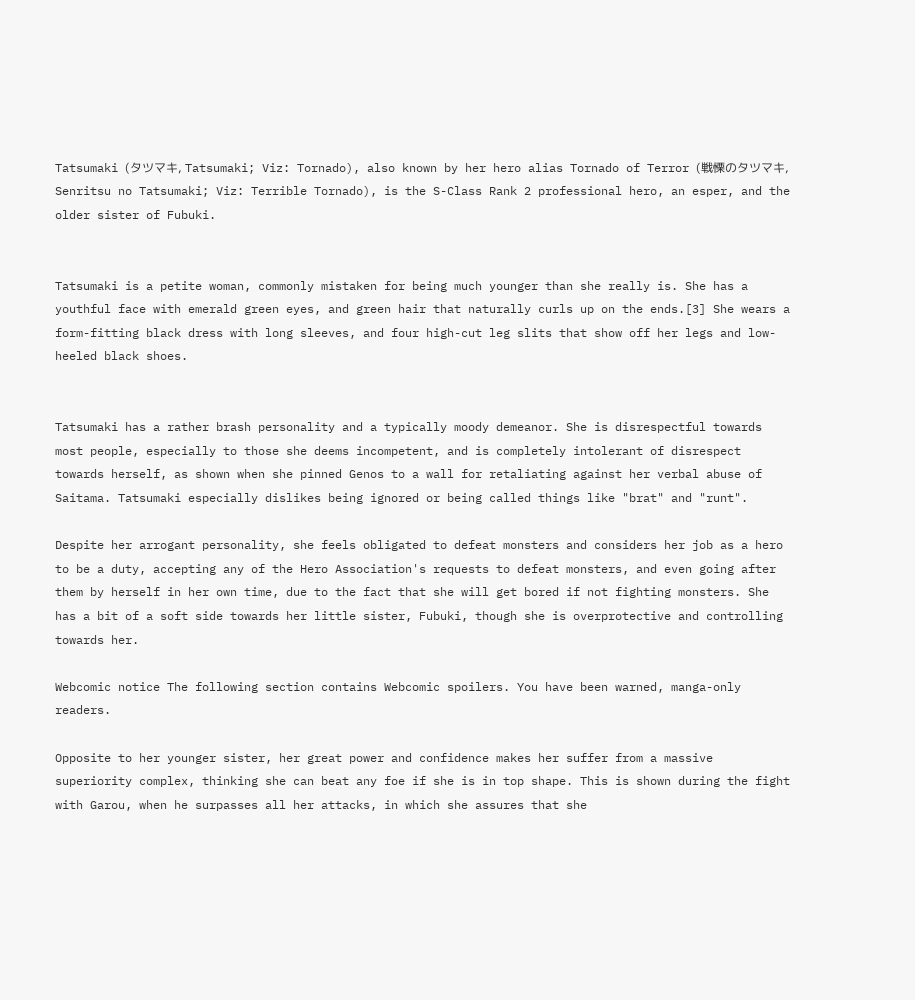Tatsumaki (タツマキ, Tatsumaki; Viz: Tornado), also known by her hero alias Tornado of Terror (戦慄のタツマキ, Senritsu no Tatsumaki; Viz: Terrible Tornado), is the S-Class Rank 2 professional hero, an esper, and the older sister of Fubuki.


Tatsumaki is a petite woman, commonly mistaken for being much younger than she really is. She has a youthful face with emerald green eyes, and green hair that naturally curls up on the ends.[3] She wears a form-fitting black dress with long sleeves, and four high-cut leg slits that show off her legs and low-heeled black shoes.


Tatsumaki has a rather brash personality and a typically moody demeanor. She is disrespectful towards most people, especially to those she deems incompetent, and is completely intolerant of disrespect towards herself, as shown when she pinned Genos to a wall for retaliating against her verbal abuse of Saitama. Tatsumaki especially dislikes being ignored or being called things like "brat" and "runt".

Despite her arrogant personality, she feels obligated to defeat monsters and considers her job as a hero to be a duty, accepting any of the Hero Association's requests to defeat monsters, and even going after them by herself in her own time, due to the fact that she will get bored if not fighting monsters. She has a bit of a soft side towards her little sister, Fubuki, though she is overprotective and controlling towards her.

Webcomic notice The following section contains Webcomic spoilers. You have been warned, manga-only readers.

Opposite to her younger sister, her great power and confidence makes her suffer from a massive superiority complex, thinking she can beat any foe if she is in top shape. This is shown during the fight with Garou, when he surpasses all her attacks, in which she assures that she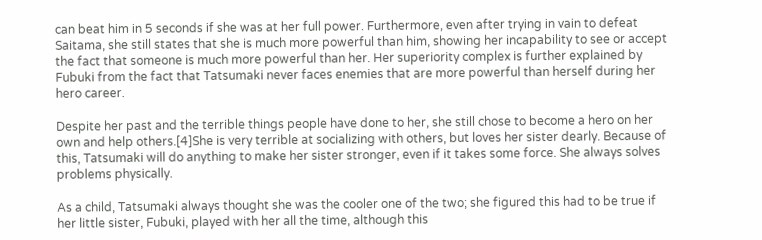can beat him in 5 seconds if she was at her full power. Furthermore, even after trying in vain to defeat Saitama, she still states that she is much more powerful than him, showing her incapability to see or accept the fact that someone is much more powerful than her. Her superiority complex is further explained by Fubuki from the fact that Tatsumaki never faces enemies that are more powerful than herself during her hero career.

Despite her past and the terrible things people have done to her, she still chose to become a hero on her own and help others.[4]She is very terrible at socializing with others, but loves her sister dearly. Because of this, Tatsumaki will do anything to make her sister stronger, even if it takes some force. She always solves problems physically.

As a child, Tatsumaki always thought she was the cooler one of the two; she figured this had to be true if her little sister, Fubuki, played with her all the time, although this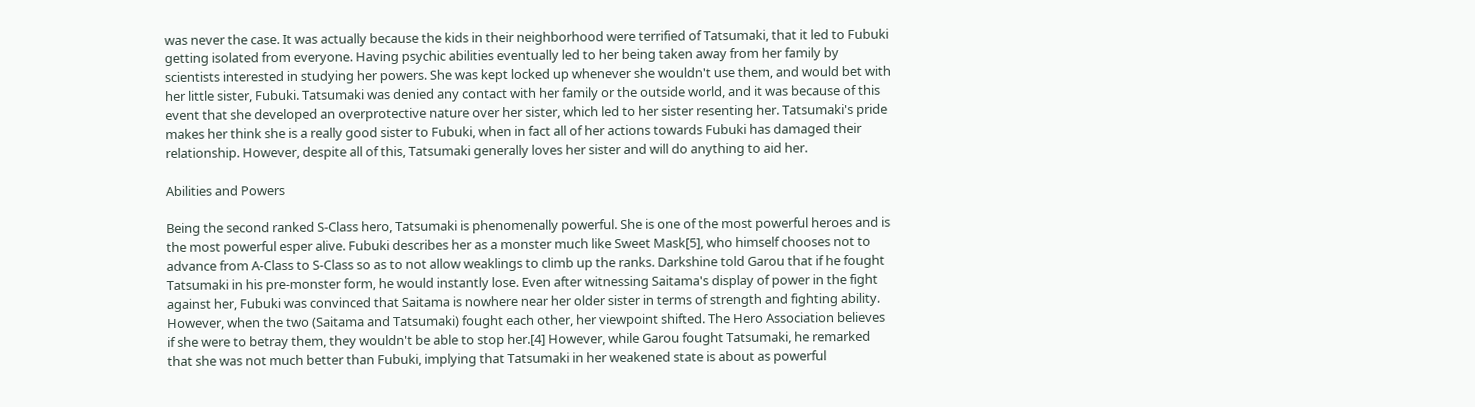was never the case. It was actually because the kids in their neighborhood were terrified of Tatsumaki, that it led to Fubuki getting isolated from everyone. Having psychic abilities eventually led to her being taken away from her family by scientists interested in studying her powers. She was kept locked up whenever she wouldn't use them, and would bet with her little sister, Fubuki. Tatsumaki was denied any contact with her family or the outside world, and it was because of this event that she developed an overprotective nature over her sister, which led to her sister resenting her. Tatsumaki's pride makes her think she is a really good sister to Fubuki, when in fact all of her actions towards Fubuki has damaged their relationship. However, despite all of this, Tatsumaki generally loves her sister and will do anything to aid her.

Abilities and Powers

Being the second ranked S-Class hero, Tatsumaki is phenomenally powerful. She is one of the most powerful heroes and is the most powerful esper alive. Fubuki describes her as a monster much like Sweet Mask[5], who himself chooses not to advance from A-Class to S-Class so as to not allow weaklings to climb up the ranks. Darkshine told Garou that if he fought Tatsumaki in his pre-monster form, he would instantly lose. Even after witnessing Saitama's display of power in the fight against her, Fubuki was convinced that Saitama is nowhere near her older sister in terms of strength and fighting ability. However, when the two (Saitama and Tatsumaki) fought each other, her viewpoint shifted. The Hero Association believes if she were to betray them, they wouldn't be able to stop her.[4] However, while Garou fought Tatsumaki, he remarked that she was not much better than Fubuki, implying that Tatsumaki in her weakened state is about as powerful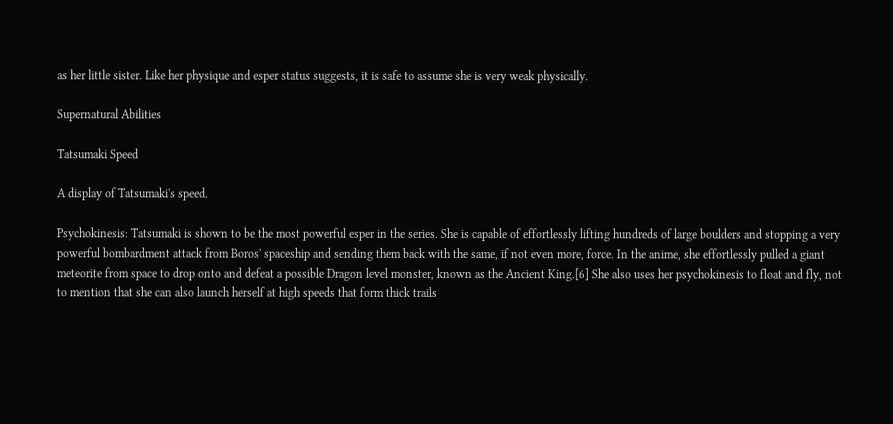as her little sister. Like her physique and esper status suggests, it is safe to assume she is very weak physically.

Supernatural Abilities

Tatsumaki Speed

A display of Tatsumaki's speed.

Psychokinesis: Tatsumaki is shown to be the most powerful esper in the series. She is capable of effortlessly lifting hundreds of large boulders and stopping a very powerful bombardment attack from Boros' spaceship and sending them back with the same, if not even more, force. In the anime, she effortlessly pulled a giant meteorite from space to drop onto and defeat a possible Dragon level monster, known as the Ancient King.[6] She also uses her psychokinesis to float and fly, not to mention that she can also launch herself at high speeds that form thick trails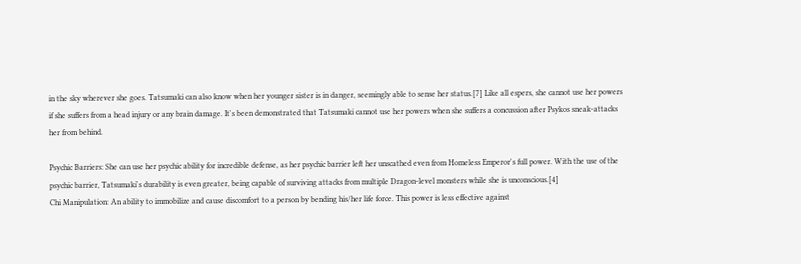in the sky wherever she goes. Tatsumaki can also know when her younger sister is in danger, seemingly able to sense her status.[7] Like all espers, she cannot use her powers if she suffers from a head injury or any brain damage. It's been demonstrated that Tatsumaki cannot use her powers when she suffers a concussion after Psykos sneak-attacks her from behind.

Psychic Barriers: She can use her psychic ability for incredible defense, as her psychic barrier left her unscathed even from Homeless Emperor's full power. With the use of the psychic barrier, Tatsumaki's durability is even greater, being capable of surviving attacks from multiple Dragon-level monsters while she is unconscious.[4]
Chi Manipulation: An ability to immobilize and cause discomfort to a person by bending his/her life force. This power is less effective against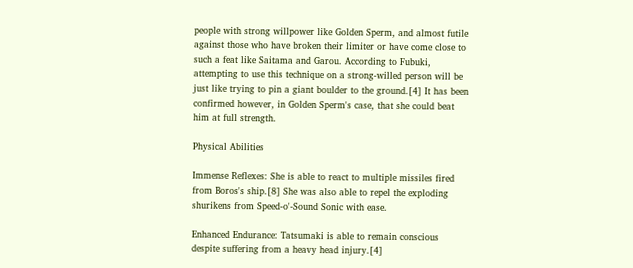people with strong willpower like Golden Sperm, and almost futile against those who have broken their limiter or have come close to such a feat like Saitama and Garou. According to Fubuki, attempting to use this technique on a strong-willed person will be just like trying to pin a giant boulder to the ground.[4] It has been confirmed however, in Golden Sperm's case, that she could beat him at full strength.

Physical Abilities

Immense Reflexes: She is able to react to multiple missiles fired from Boros's ship.[8] She was also able to repel the exploding shurikens from Speed-o'-Sound Sonic with ease.

Enhanced Endurance: Tatsumaki is able to remain conscious despite suffering from a heavy head injury.[4]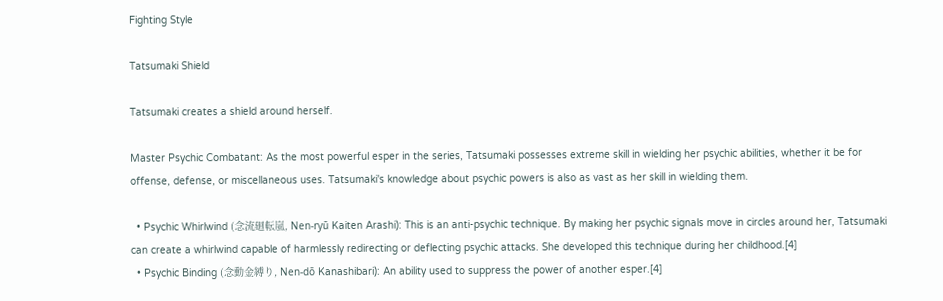Fighting Style

Tatsumaki Shield

Tatsumaki creates a shield around herself.

Master Psychic Combatant: As the most powerful esper in the series, Tatsumaki possesses extreme skill in wielding her psychic abilities, whether it be for offense, defense, or miscellaneous uses. Tatsumaki's knowledge about psychic powers is also as vast as her skill in wielding them.

  • Psychic Whirlwind (念流廻転嵐, Nen-ryū Kaiten Arashi): This is an anti-psychic technique. By making her psychic signals move in circles around her, Tatsumaki can create a whirlwind capable of harmlessly redirecting or deflecting psychic attacks. She developed this technique during her childhood.[4]
  • Psychic Binding (念動金縛り, Nen-dō Kanashibari): An ability used to suppress the power of another esper.[4]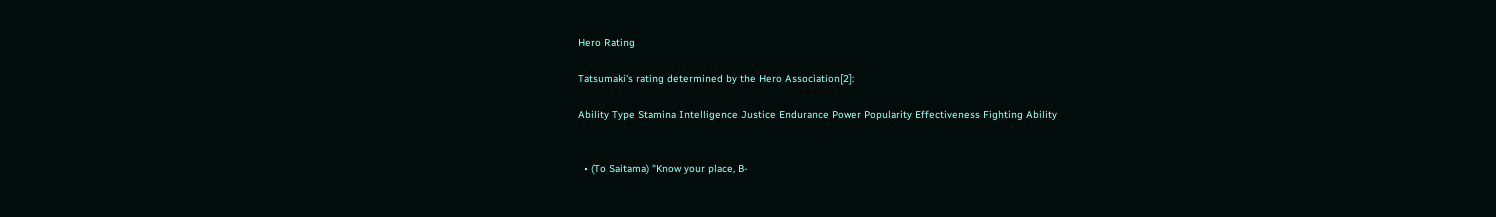Hero Rating

Tatsumaki's rating determined by the Hero Association[2]:

Ability Type Stamina Intelligence Justice Endurance Power Popularity Effectiveness Fighting Ability


  • (To Saitama) "Know your place, B-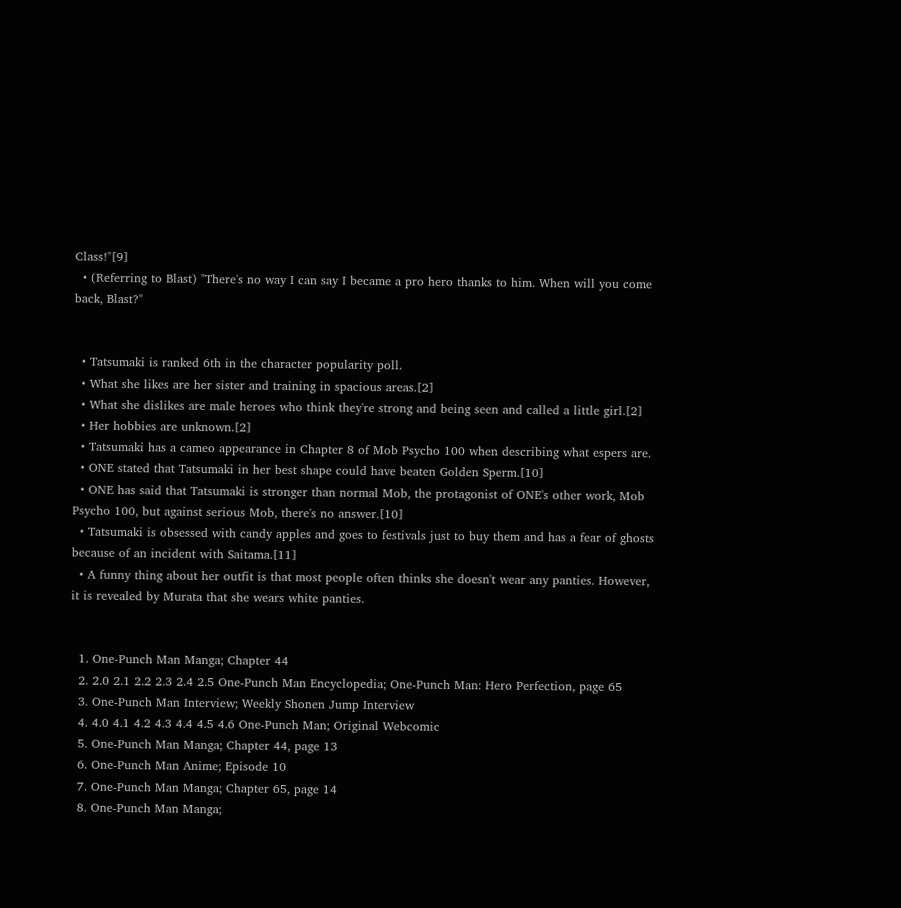Class!"[9]
  • (Referring to Blast) "There's no way I can say I became a pro hero thanks to him. When will you come back, Blast?"


  • Tatsumaki is ranked 6th in the character popularity poll.
  • What she likes are her sister and training in spacious areas.[2]
  • What she dislikes are male heroes who think they're strong and being seen and called a little girl.[2]
  • Her hobbies are unknown.[2]
  • Tatsumaki has a cameo appearance in Chapter 8 of Mob Psycho 100 when describing what espers are.
  • ONE stated that Tatsumaki in her best shape could have beaten Golden Sperm.[10]
  • ONE has said that Tatsumaki is stronger than normal Mob, the protagonist of ONE's other work, Mob Psycho 100, but against serious Mob, there's no answer.[10]
  • Tatsumaki is obsessed with candy apples and goes to festivals just to buy them and has a fear of ghosts because of an incident with Saitama.[11]
  • A funny thing about her outfit is that most people often thinks she doesn't wear any panties. However, it is revealed by Murata that she wears white panties.


  1. One-Punch Man Manga; Chapter 44
  2. 2.0 2.1 2.2 2.3 2.4 2.5 One-Punch Man Encyclopedia; One-Punch Man: Hero Perfection, page 65
  3. One-Punch Man Interview; Weekly Shonen Jump Interview
  4. 4.0 4.1 4.2 4.3 4.4 4.5 4.6 One-Punch Man; Original Webcomic
  5. One-Punch Man Manga; Chapter 44, page 13
  6. One-Punch Man Anime; Episode 10
  7. One-Punch Man Manga; Chapter 65, page 14
  8. One-Punch Man Manga;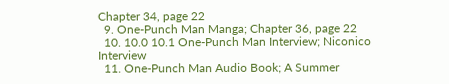Chapter 34, page 22
  9. One-Punch Man Manga; Chapter 36, page 22
  10. 10.0 10.1 One-Punch Man Interview; Niconico Interview
  11. One-Punch Man Audio Book; A Summer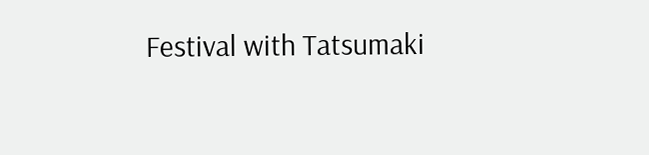Festival with Tatsumaki